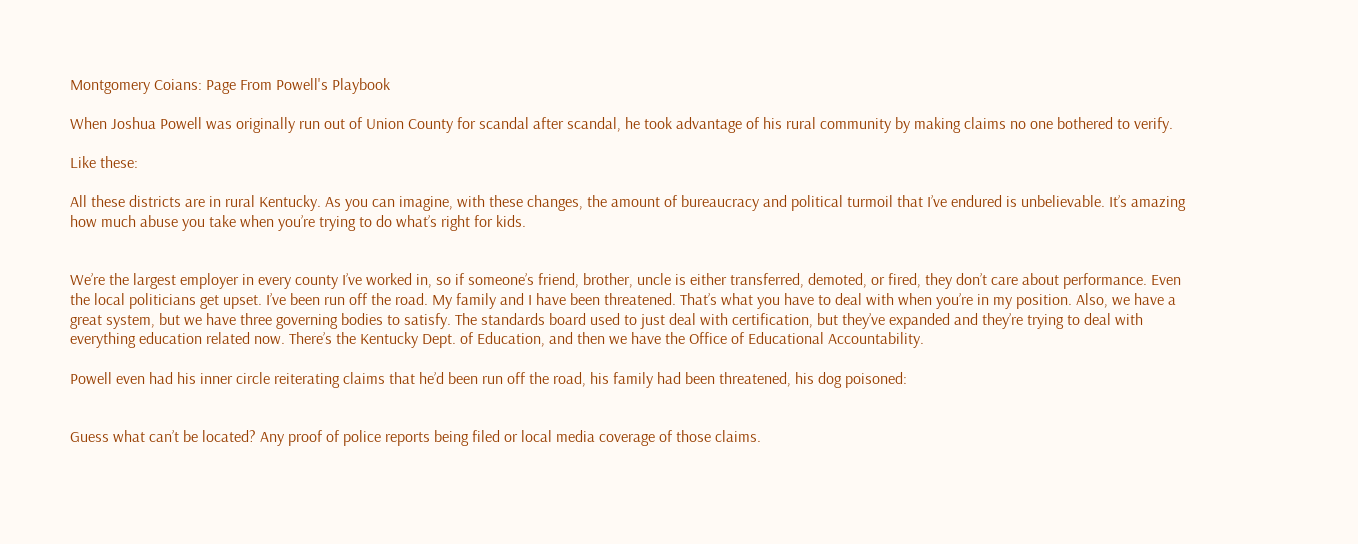Montgomery Coians: Page From Powell's Playbook

When Joshua Powell was originally run out of Union County for scandal after scandal, he took advantage of his rural community by making claims no one bothered to verify.

Like these:

All these districts are in rural Kentucky. As you can imagine, with these changes, the amount of bureaucracy and political turmoil that I’ve endured is unbelievable. It’s amazing how much abuse you take when you’re trying to do what’s right for kids.


We’re the largest employer in every county I’ve worked in, so if someone’s friend, brother, uncle is either transferred, demoted, or fired, they don’t care about performance. Even the local politicians get upset. I’ve been run off the road. My family and I have been threatened. That’s what you have to deal with when you’re in my position. Also, we have a great system, but we have three governing bodies to satisfy. The standards board used to just deal with certification, but they’ve expanded and they’re trying to deal with everything education related now. There’s the Kentucky Dept. of Education, and then we have the Office of Educational Accountability.

Powell even had his inner circle reiterating claims that he’d been run off the road, his family had been threatened, his dog poisoned:


Guess what can’t be located? Any proof of police reports being filed or local media coverage of those claims.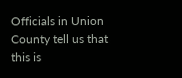Officials in Union County tell us that this is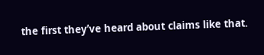the first they’ve heard about claims like that.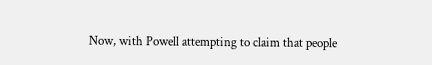Now, with Powell attempting to claim that people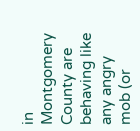in Montgomery County are behaving like any angry mob (or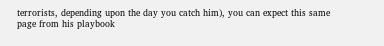terrorists, depending upon the day you catch him), you can expect this same page from his playbook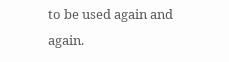to be used again and again.